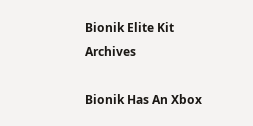Bionik Elite Kit Archives

Bionik Has An Xbox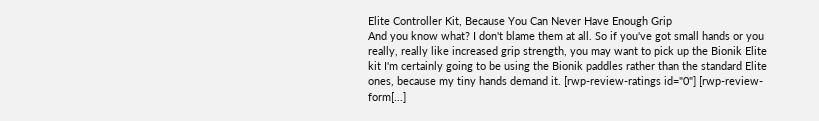Elite Controller Kit, Because You Can Never Have Enough Grip
And you know what? I don't blame them at all. So if you've got small hands or you really, really like increased grip strength, you may want to pick up the Bionik Elite kit I'm certainly going to be using the Bionik paddles rather than the standard Elite ones, because my tiny hands demand it. [rwp-review-ratings id="0"] [rwp-review-form[...]